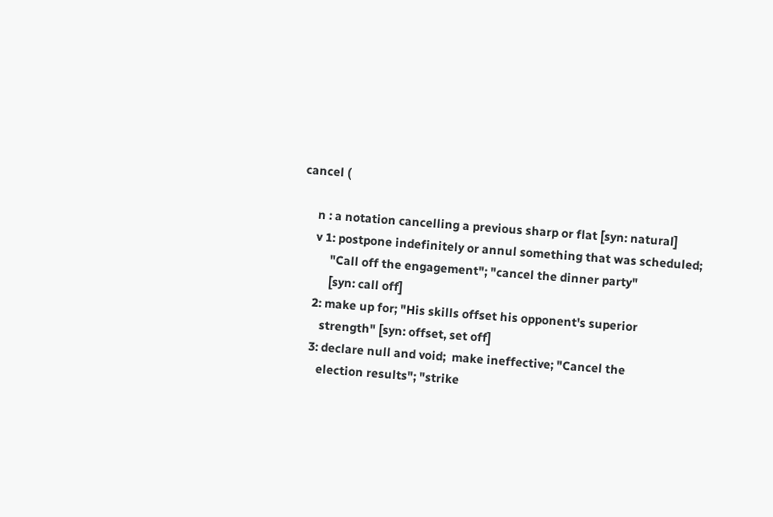cancel (

     n : a notation cancelling a previous sharp or flat [syn: natural]
     v 1: postpone indefinitely or annul something that was scheduled;
          "Call off the engagement"; "cancel the dinner party"
          [syn: call off]
     2: make up for; "His skills offset his opponent's superior
        strength" [syn: offset, set off]
     3: declare null and void;  make ineffective; "Cancel the
        election results"; "strike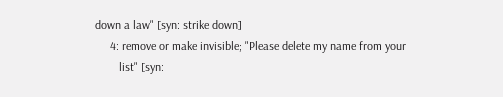down a law" [syn: strike down]
     4: remove or make invisible; "Please delete my name from your
        list" [syn: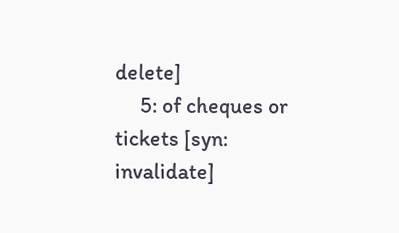delete]
     5: of cheques or tickets [syn: invalidate]